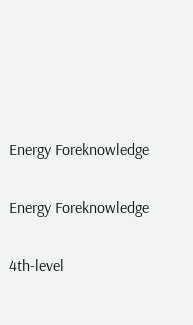Energy Foreknowledge

Energy Foreknowledge

4th-level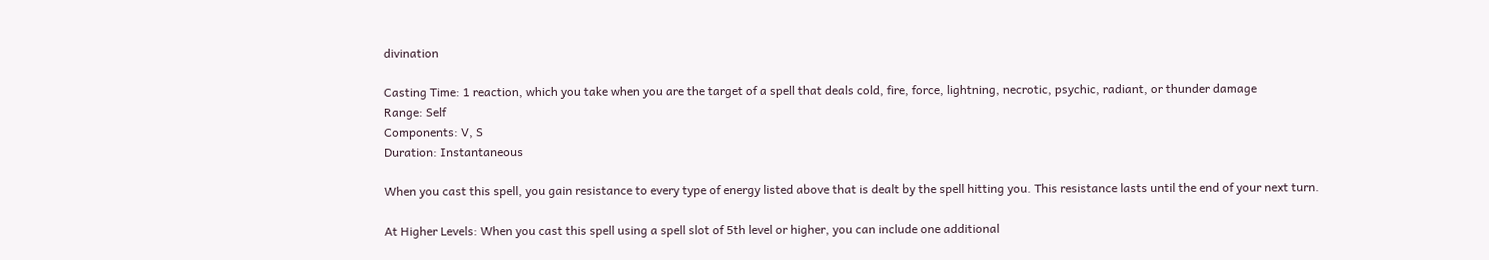divination

Casting Time: 1 reaction, which you take when you are the target of a spell that deals cold, fire, force, lightning, necrotic, psychic, radiant, or thunder damage
Range: Self
Components: V, S
Duration: Instantaneous

When you cast this spell, you gain resistance to every type of energy listed above that is dealt by the spell hitting you. This resistance lasts until the end of your next turn.

At Higher Levels: When you cast this spell using a spell slot of 5th level or higher, you can include one additional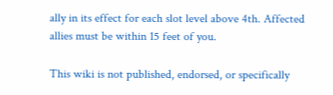ally in its effect for each slot level above 4th. Affected allies must be within 15 feet of you.

This wiki is not published, endorsed, or specifically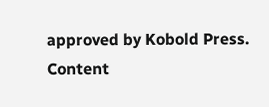approved by Kobold Press.
Content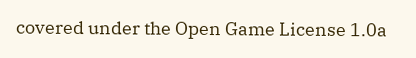covered under the Open Game License 1.0a